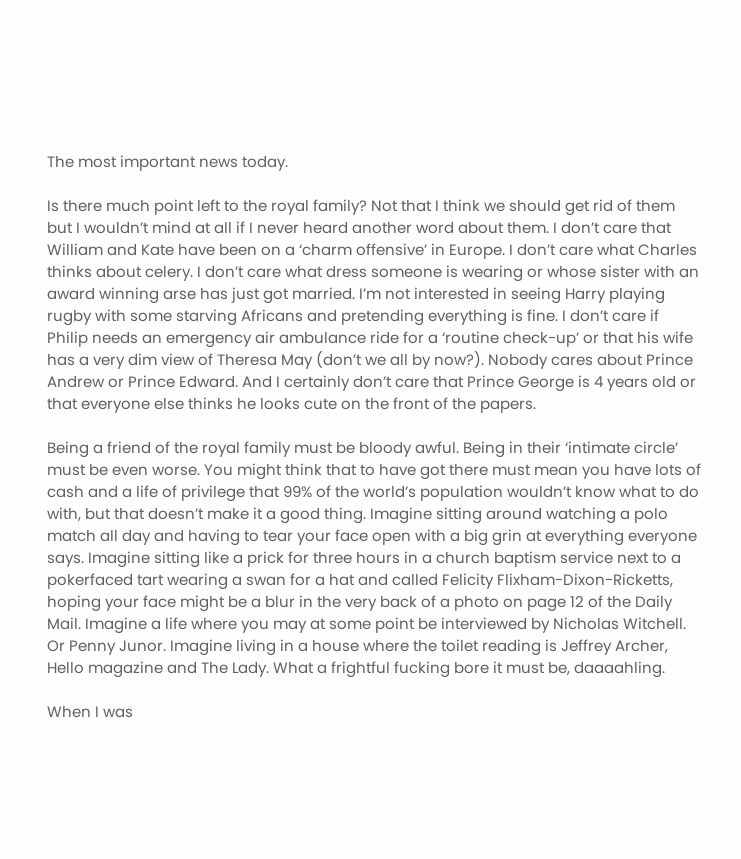The most important news today.

Is there much point left to the royal family? Not that I think we should get rid of them but I wouldn’t mind at all if I never heard another word about them. I don’t care that William and Kate have been on a ‘charm offensive’ in Europe. I don’t care what Charles thinks about celery. I don’t care what dress someone is wearing or whose sister with an award winning arse has just got married. I’m not interested in seeing Harry playing rugby with some starving Africans and pretending everything is fine. I don’t care if Philip needs an emergency air ambulance ride for a ‘routine check-up’ or that his wife has a very dim view of Theresa May (don’t we all by now?). Nobody cares about Prince Andrew or Prince Edward. And I certainly don’t care that Prince George is 4 years old or that everyone else thinks he looks cute on the front of the papers.

Being a friend of the royal family must be bloody awful. Being in their ‘intimate circle’ must be even worse. You might think that to have got there must mean you have lots of cash and a life of privilege that 99% of the world’s population wouldn’t know what to do with, but that doesn’t make it a good thing. Imagine sitting around watching a polo match all day and having to tear your face open with a big grin at everything everyone says. Imagine sitting like a prick for three hours in a church baptism service next to a pokerfaced tart wearing a swan for a hat and called Felicity Flixham-Dixon-Ricketts, hoping your face might be a blur in the very back of a photo on page 12 of the Daily Mail. Imagine a life where you may at some point be interviewed by Nicholas Witchell. Or Penny Junor. Imagine living in a house where the toilet reading is Jeffrey Archer, Hello magazine and The Lady. What a frightful fucking bore it must be, daaaahling.

When I was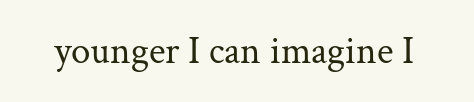younger I can imagine I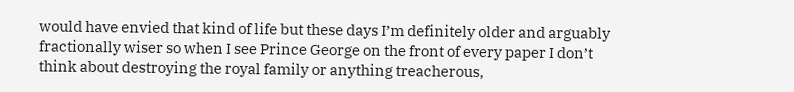would have envied that kind of life but these days I’m definitely older and arguably fractionally wiser so when I see Prince George on the front of every paper I don’t think about destroying the royal family or anything treacherous,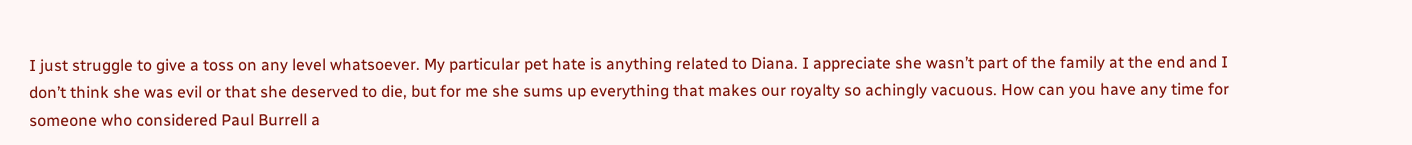I just struggle to give a toss on any level whatsoever. My particular pet hate is anything related to Diana. I appreciate she wasn’t part of the family at the end and I don’t think she was evil or that she deserved to die, but for me she sums up everything that makes our royalty so achingly vacuous. How can you have any time for someone who considered Paul Burrell a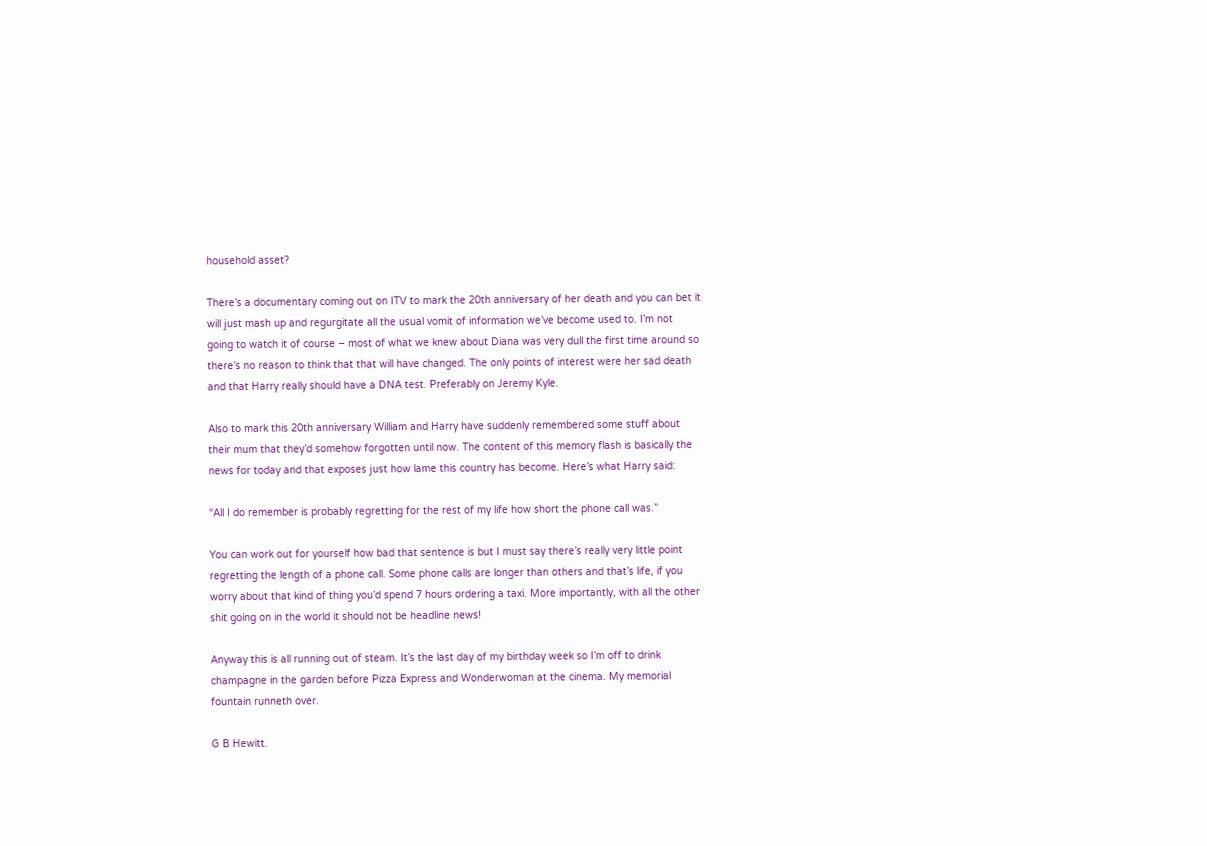household asset?

There’s a documentary coming out on ITV to mark the 20th anniversary of her death and you can bet it will just mash up and regurgitate all the usual vomit of information we’ve become used to. I’m not going to watch it of course – most of what we knew about Diana was very dull the first time around so there’s no reason to think that that will have changed. The only points of interest were her sad death and that Harry really should have a DNA test. Preferably on Jeremy Kyle.

Also to mark this 20th anniversary William and Harry have suddenly remembered some stuff about their mum that they’d somehow forgotten until now. The content of this memory flash is basically the news for today and that exposes just how lame this country has become. Here’s what Harry said:

“All I do remember is probably regretting for the rest of my life how short the phone call was.”

You can work out for yourself how bad that sentence is but I must say there’s really very little point regretting the length of a phone call. Some phone calls are longer than others and that’s life, if you worry about that kind of thing you’d spend 7 hours ordering a taxi. More importantly, with all the other shit going on in the world it should not be headline news!

Anyway this is all running out of steam. It’s the last day of my birthday week so I’m off to drink champagne in the garden before Pizza Express and Wonderwoman at the cinema. My memorial fountain runneth over.

G B Hewitt.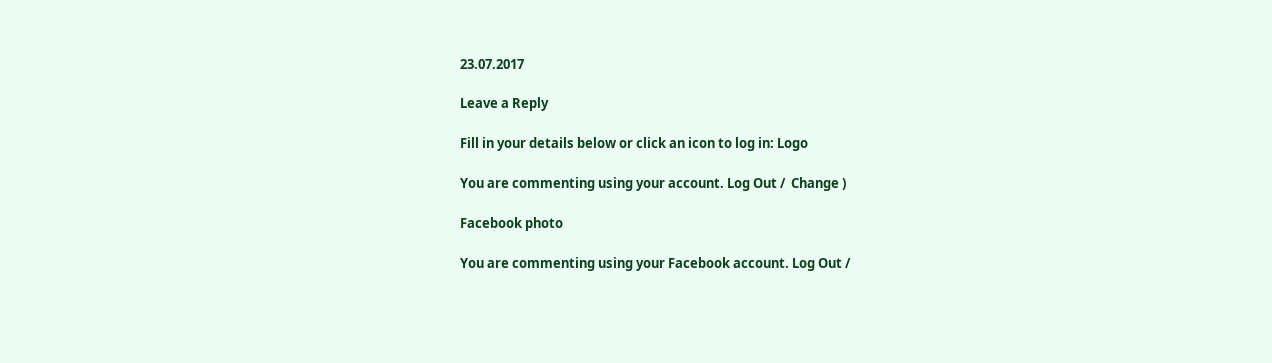23.07.2017

Leave a Reply

Fill in your details below or click an icon to log in: Logo

You are commenting using your account. Log Out /  Change )

Facebook photo

You are commenting using your Facebook account. Log Out /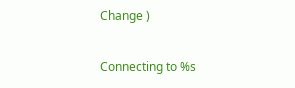Change )

Connecting to %s